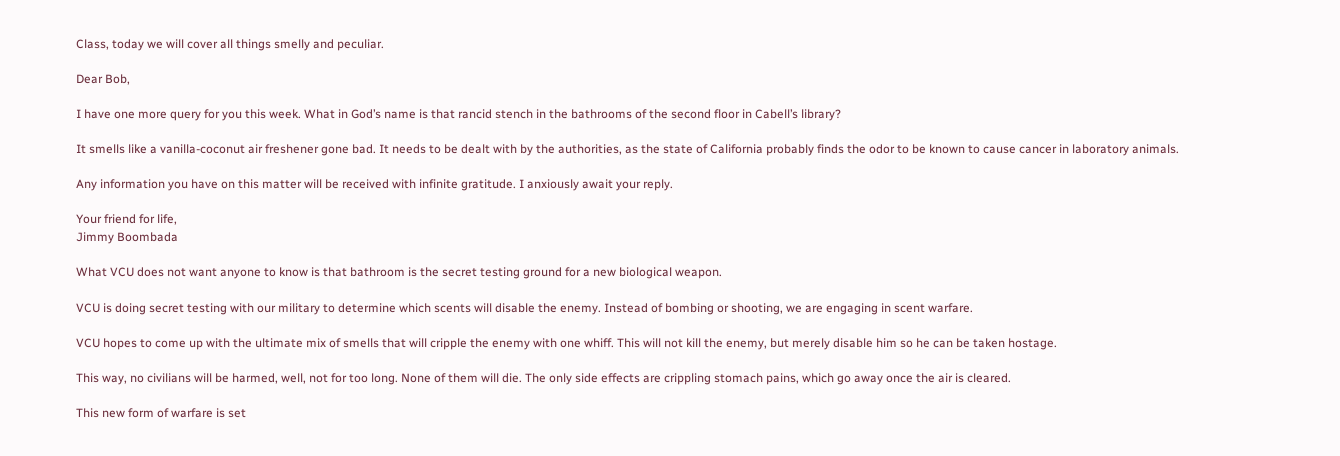Class, today we will cover all things smelly and peculiar.

Dear Bob,

I have one more query for you this week. What in God’s name is that rancid stench in the bathrooms of the second floor in Cabell’s library?

It smells like a vanilla-coconut air freshener gone bad. It needs to be dealt with by the authorities, as the state of California probably finds the odor to be known to cause cancer in laboratory animals.

Any information you have on this matter will be received with infinite gratitude. I anxiously await your reply.

Your friend for life,
Jimmy Boombada

What VCU does not want anyone to know is that bathroom is the secret testing ground for a new biological weapon.

VCU is doing secret testing with our military to determine which scents will disable the enemy. Instead of bombing or shooting, we are engaging in scent warfare.

VCU hopes to come up with the ultimate mix of smells that will cripple the enemy with one whiff. This will not kill the enemy, but merely disable him so he can be taken hostage.

This way, no civilians will be harmed, well, not for too long. None of them will die. The only side effects are crippling stomach pains, which go away once the air is cleared.

This new form of warfare is set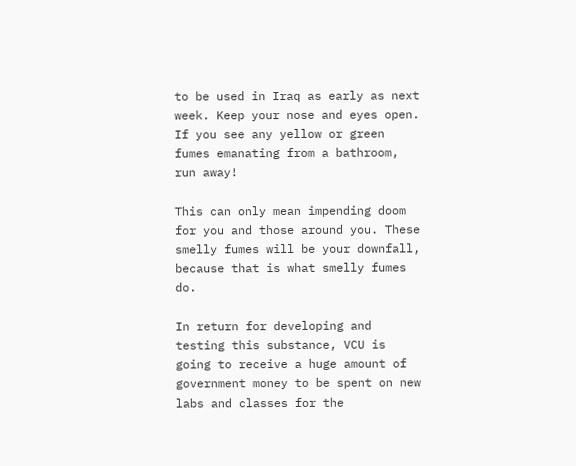to be used in Iraq as early as next week. Keep your nose and eyes open. If you see any yellow or green fumes emanating from a bathroom, run away!

This can only mean impending doom for you and those around you. These smelly fumes will be your downfall, because that is what smelly fumes do.

In return for developing and testing this substance, VCU is going to receive a huge amount of government money to be spent on new labs and classes for the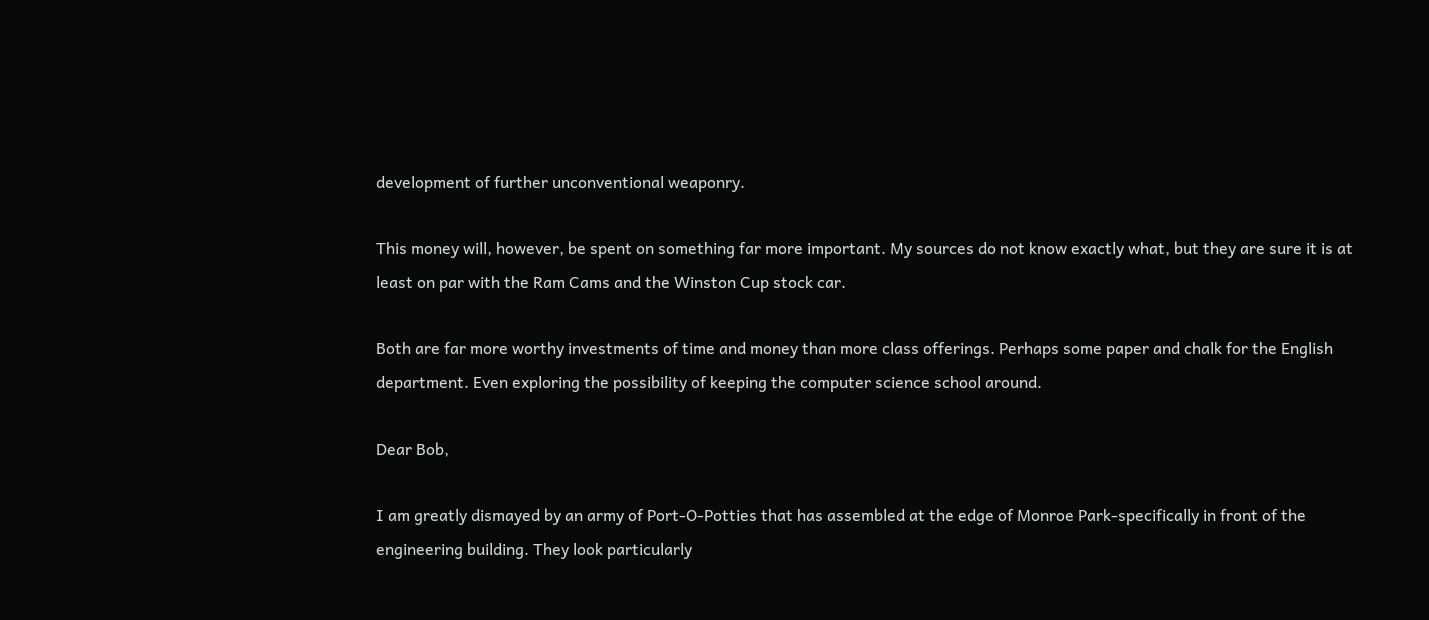development of further unconventional weaponry.

This money will, however, be spent on something far more important. My sources do not know exactly what, but they are sure it is at least on par with the Ram Cams and the Winston Cup stock car.

Both are far more worthy investments of time and money than more class offerings. Perhaps some paper and chalk for the English department. Even exploring the possibility of keeping the computer science school around.

Dear Bob,

I am greatly dismayed by an army of Port-O-Potties that has assembled at the edge of Monroe Park-specifically in front of the engineering building. They look particularly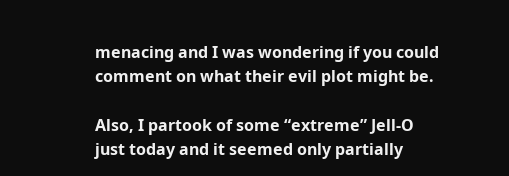menacing and I was wondering if you could comment on what their evil plot might be.

Also, I partook of some “extreme” Jell-O just today and it seemed only partially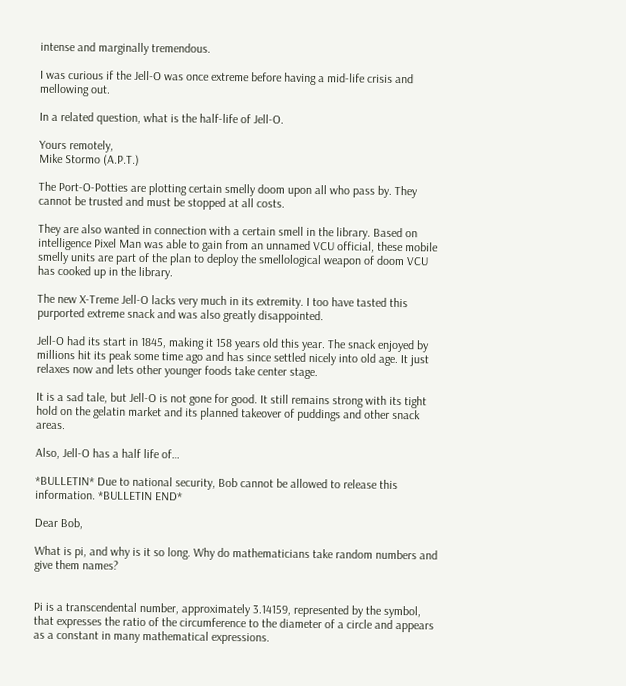intense and marginally tremendous.

I was curious if the Jell-O was once extreme before having a mid-life crisis and mellowing out.

In a related question, what is the half-life of Jell-O.

Yours remotely,
Mike Stormo (A.P.T.)

The Port-O-Potties are plotting certain smelly doom upon all who pass by. They cannot be trusted and must be stopped at all costs.

They are also wanted in connection with a certain smell in the library. Based on intelligence Pixel Man was able to gain from an unnamed VCU official, these mobile smelly units are part of the plan to deploy the smellological weapon of doom VCU has cooked up in the library.

The new X-Treme Jell-O lacks very much in its extremity. I too have tasted this purported extreme snack and was also greatly disappointed.

Jell-O had its start in 1845, making it 158 years old this year. The snack enjoyed by millions hit its peak some time ago and has since settled nicely into old age. It just relaxes now and lets other younger foods take center stage.

It is a sad tale, but Jell-O is not gone for good. It still remains strong with its tight hold on the gelatin market and its planned takeover of puddings and other snack areas.

Also, Jell-O has a half life of…

*BULLETIN* Due to national security, Bob cannot be allowed to release this information. *BULLETIN END*

Dear Bob,

What is pi, and why is it so long. Why do mathematicians take random numbers and give them names?


Pi is a transcendental number, approximately 3.14159, represented by the symbol, that expresses the ratio of the circumference to the diameter of a circle and appears as a constant in many mathematical expressions.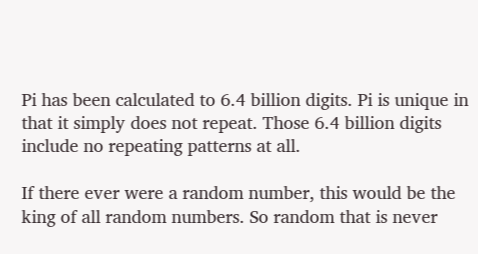Pi has been calculated to 6.4 billion digits. Pi is unique in that it simply does not repeat. Those 6.4 billion digits include no repeating patterns at all.

If there ever were a random number, this would be the king of all random numbers. So random that is never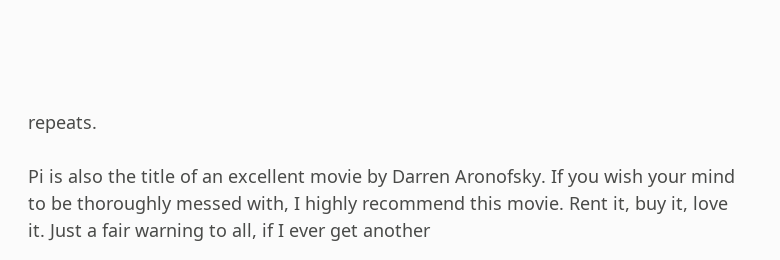repeats.

Pi is also the title of an excellent movie by Darren Aronofsky. If you wish your mind to be thoroughly messed with, I highly recommend this movie. Rent it, buy it, love it. Just a fair warning to all, if I ever get another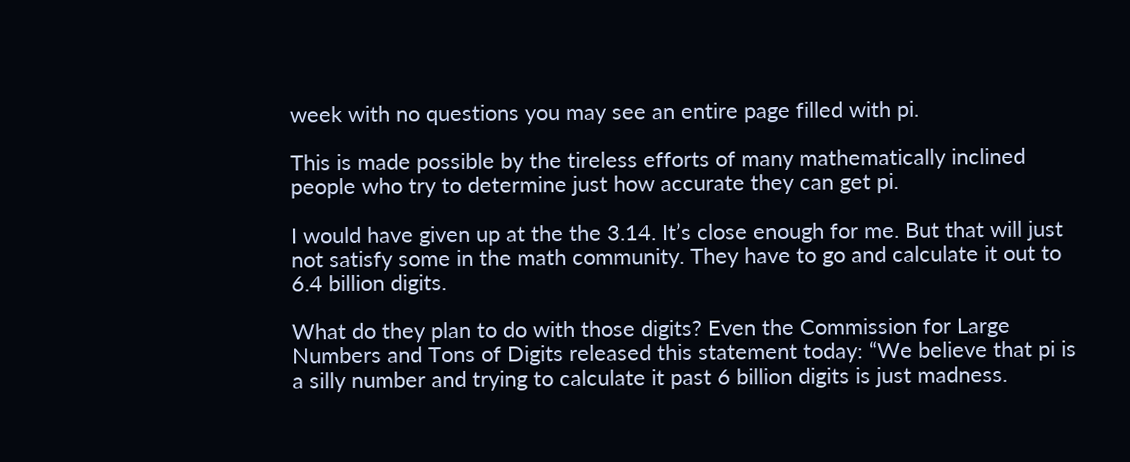week with no questions you may see an entire page filled with pi.

This is made possible by the tireless efforts of many mathematically inclined people who try to determine just how accurate they can get pi.

I would have given up at the the 3.14. It’s close enough for me. But that will just not satisfy some in the math community. They have to go and calculate it out to 6.4 billion digits.

What do they plan to do with those digits? Even the Commission for Large Numbers and Tons of Digits released this statement today: “We believe that pi is a silly number and trying to calculate it past 6 billion digits is just madness.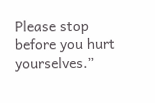Please stop before you hurt yourselves.”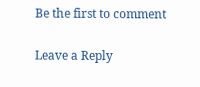Be the first to comment

Leave a Reply